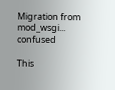Migration from mod_wsgi... confused

This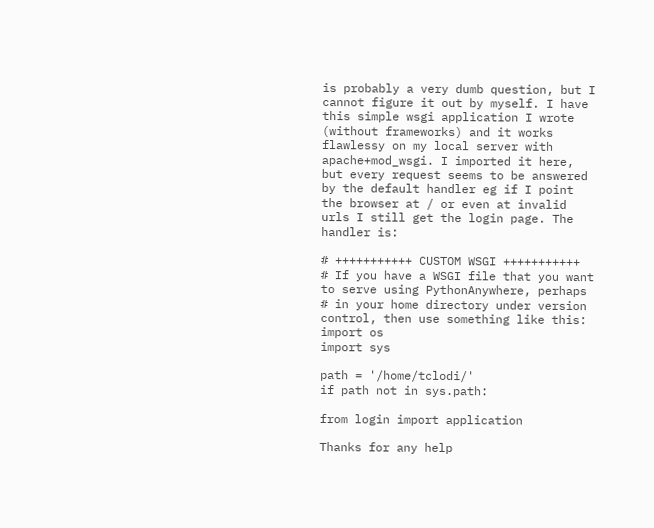is probably a very dumb question, but I cannot figure it out by myself. I have this simple wsgi application I wrote (without frameworks) and it works flawlessy on my local server with apache+mod_wsgi. I imported it here, but every request seems to be answered by the default handler eg if I point the browser at / or even at invalid urls I still get the login page. The handler is:

# +++++++++++ CUSTOM WSGI +++++++++++
# If you have a WSGI file that you want to serve using PythonAnywhere, perhaps
# in your home directory under version control, then use something like this:
import os
import sys

path = '/home/tclodi/'
if path not in sys.path:

from login import application

Thanks for any help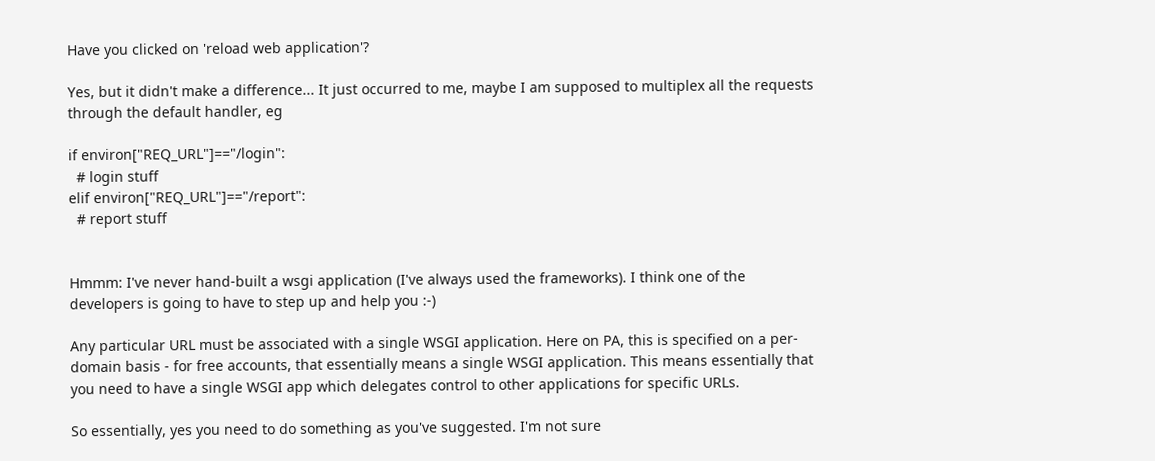Have you clicked on 'reload web application'?

Yes, but it didn't make a difference... It just occurred to me, maybe I am supposed to multiplex all the requests through the default handler, eg

if environ["REQ_URL"]=="/login":
  # login stuff
elif environ["REQ_URL"]=="/report":
  # report stuff


Hmmm: I've never hand-built a wsgi application (I've always used the frameworks). I think one of the developers is going to have to step up and help you :-)

Any particular URL must be associated with a single WSGI application. Here on PA, this is specified on a per-domain basis - for free accounts, that essentially means a single WSGI application. This means essentially that you need to have a single WSGI app which delegates control to other applications for specific URLs.

So essentially, yes you need to do something as you've suggested. I'm not sure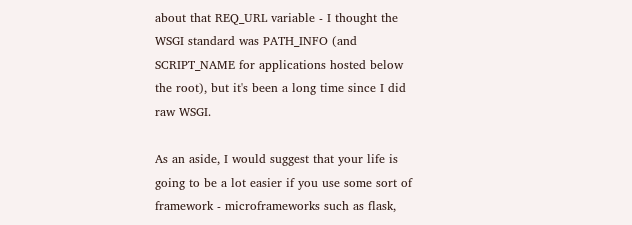about that REQ_URL variable - I thought the WSGI standard was PATH_INFO (and SCRIPT_NAME for applications hosted below the root), but it's been a long time since I did raw WSGI.

As an aside, I would suggest that your life is going to be a lot easier if you use some sort of framework - microframeworks such as flask,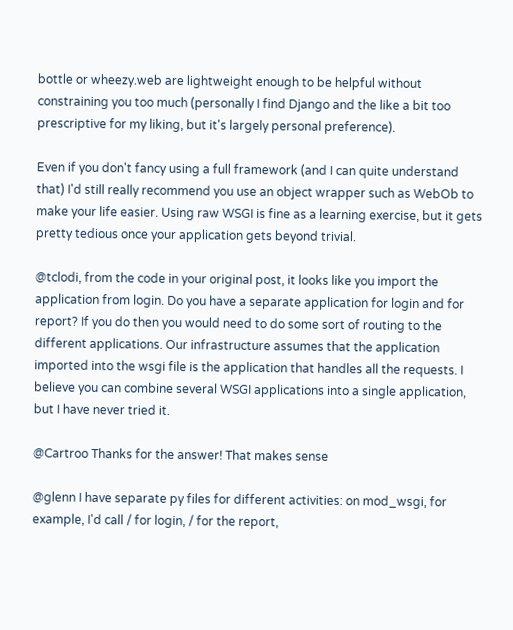bottle or wheezy.web are lightweight enough to be helpful without constraining you too much (personally I find Django and the like a bit too prescriptive for my liking, but it's largely personal preference).

Even if you don't fancy using a full framework (and I can quite understand that) I'd still really recommend you use an object wrapper such as WebOb to make your life easier. Using raw WSGI is fine as a learning exercise, but it gets pretty tedious once your application gets beyond trivial.

@tclodi, from the code in your original post, it looks like you import the application from login. Do you have a separate application for login and for report? If you do then you would need to do some sort of routing to the different applications. Our infrastructure assumes that the application imported into the wsgi file is the application that handles all the requests. I believe you can combine several WSGI applications into a single application, but I have never tried it.

@Cartroo Thanks for the answer! That makes sense

@glenn I have separate py files for different activities: on mod_wsgi, for example, I'd call / for login, / for the report,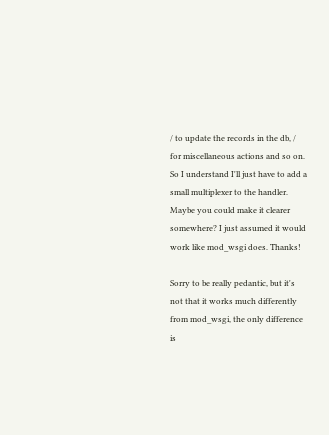/ to update the records in the db, / for miscellaneous actions and so on. So I understand I'll just have to add a small multiplexer to the handler. Maybe you could make it clearer somewhere? I just assumed it would work like mod_wsgi does. Thanks!

Sorry to be really pedantic, but it's not that it works much differently from mod_wsgi, the only difference is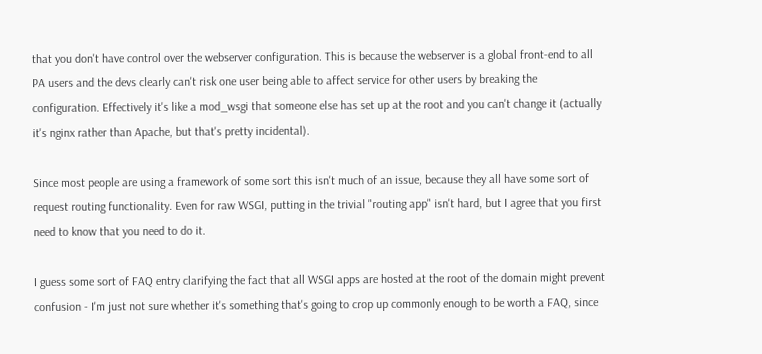that you don't have control over the webserver configuration. This is because the webserver is a global front-end to all PA users and the devs clearly can't risk one user being able to affect service for other users by breaking the configuration. Effectively it's like a mod_wsgi that someone else has set up at the root and you can't change it (actually it's nginx rather than Apache, but that's pretty incidental).

Since most people are using a framework of some sort this isn't much of an issue, because they all have some sort of request routing functionality. Even for raw WSGI, putting in the trivial "routing app" isn't hard, but I agree that you first need to know that you need to do it.

I guess some sort of FAQ entry clarifying the fact that all WSGI apps are hosted at the root of the domain might prevent confusion - I'm just not sure whether it's something that's going to crop up commonly enough to be worth a FAQ, since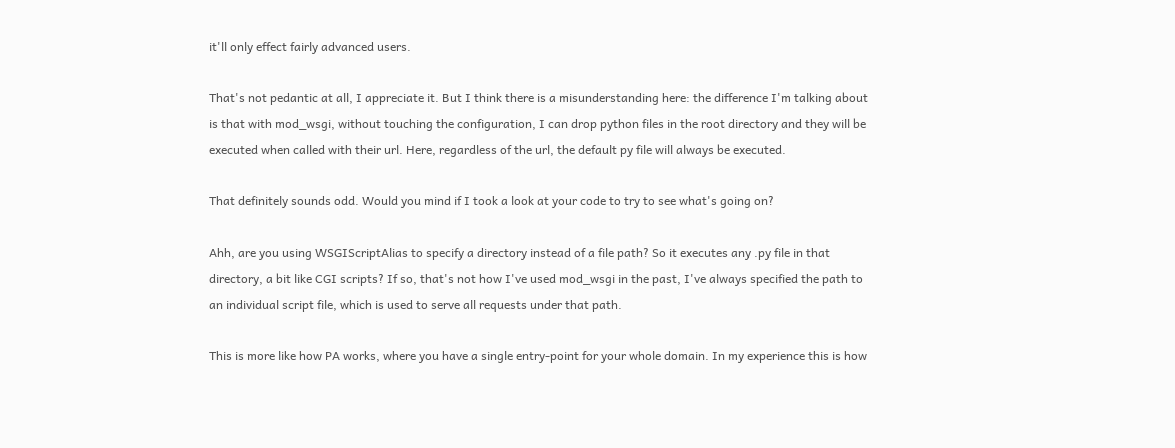it'll only effect fairly advanced users.

That's not pedantic at all, I appreciate it. But I think there is a misunderstanding here: the difference I'm talking about is that with mod_wsgi, without touching the configuration, I can drop python files in the root directory and they will be executed when called with their url. Here, regardless of the url, the default py file will always be executed.

That definitely sounds odd. Would you mind if I took a look at your code to try to see what's going on?

Ahh, are you using WSGIScriptAlias to specify a directory instead of a file path? So it executes any .py file in that directory, a bit like CGI scripts? If so, that's not how I've used mod_wsgi in the past, I've always specified the path to an individual script file, which is used to serve all requests under that path.

This is more like how PA works, where you have a single entry-point for your whole domain. In my experience this is how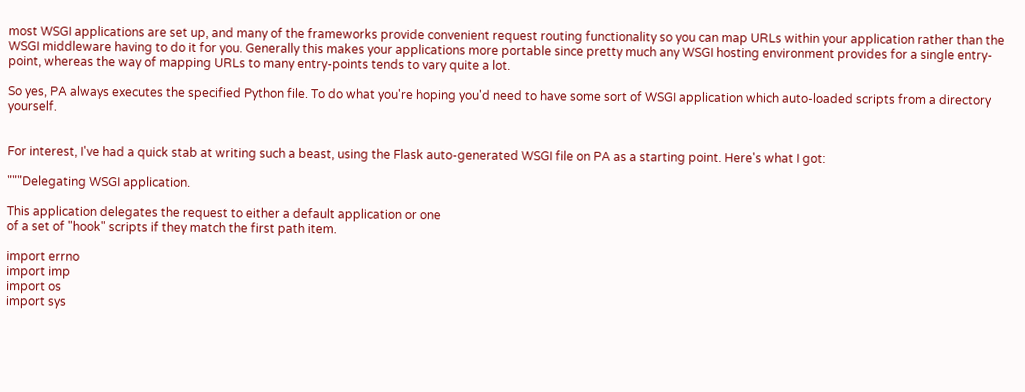most WSGI applications are set up, and many of the frameworks provide convenient request routing functionality so you can map URLs within your application rather than the WSGI middleware having to do it for you. Generally this makes your applications more portable since pretty much any WSGI hosting environment provides for a single entry-point, whereas the way of mapping URLs to many entry-points tends to vary quite a lot.

So yes, PA always executes the specified Python file. To do what you're hoping you'd need to have some sort of WSGI application which auto-loaded scripts from a directory yourself.


For interest, I've had a quick stab at writing such a beast, using the Flask auto-generated WSGI file on PA as a starting point. Here's what I got:

"""Delegating WSGI application.

This application delegates the request to either a default application or one
of a set of "hook" scripts if they match the first path item.

import errno
import imp
import os
import sys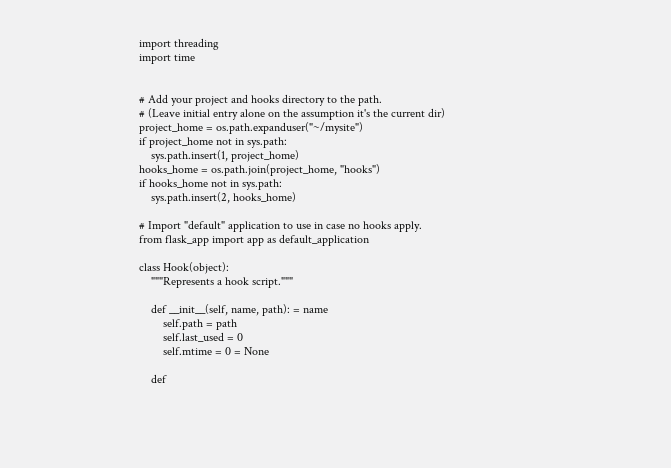import threading
import time


# Add your project and hooks directory to the path.
# (Leave initial entry alone on the assumption it's the current dir)
project_home = os.path.expanduser("~/mysite")
if project_home not in sys.path:
    sys.path.insert(1, project_home)
hooks_home = os.path.join(project_home, "hooks")
if hooks_home not in sys.path:
    sys.path.insert(2, hooks_home)

# Import "default" application to use in case no hooks apply.
from flask_app import app as default_application

class Hook(object):
    """Represents a hook script."""

    def __init__(self, name, path): = name
        self.path = path
        self.last_used = 0
        self.mtime = 0 = None

    def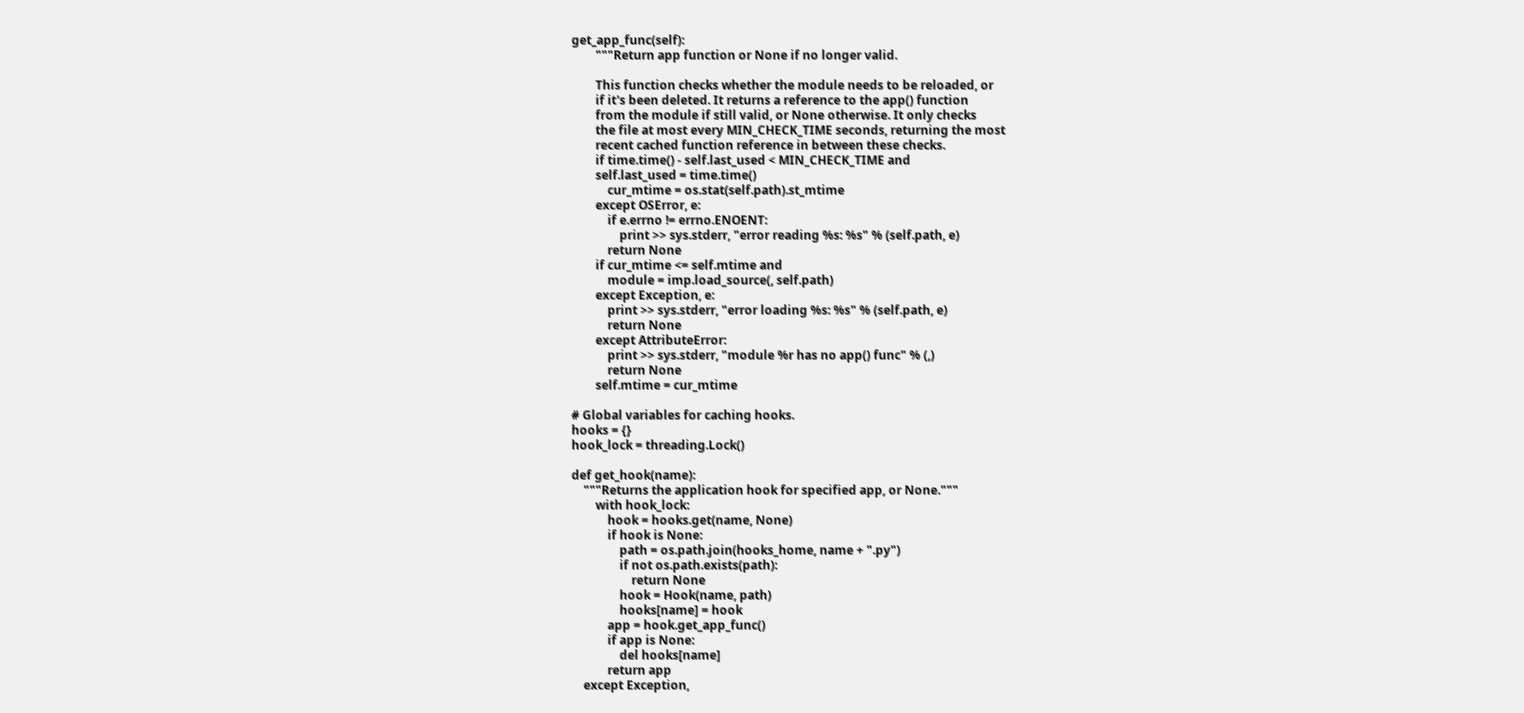get_app_func(self):
        """Return app function or None if no longer valid.

        This function checks whether the module needs to be reloaded, or
        if it's been deleted. It returns a reference to the app() function
        from the module if still valid, or None otherwise. It only checks
        the file at most every MIN_CHECK_TIME seconds, returning the most
        recent cached function reference in between these checks.
        if time.time() - self.last_used < MIN_CHECK_TIME and
        self.last_used = time.time()
            cur_mtime = os.stat(self.path).st_mtime
        except OSError, e:
            if e.errno != errno.ENOENT:
                print >> sys.stderr, "error reading %s: %s" % (self.path, e)
            return None
        if cur_mtime <= self.mtime and
            module = imp.load_source(, self.path)
        except Exception, e:
            print >> sys.stderr, "error loading %s: %s" % (self.path, e)
            return None
        except AttributeError:
            print >> sys.stderr, "module %r has no app() func" % (,)
            return None
        self.mtime = cur_mtime

# Global variables for caching hooks.
hooks = {}
hook_lock = threading.Lock()

def get_hook(name):
    """Returns the application hook for specified app, or None."""
        with hook_lock:
            hook = hooks.get(name, None)
            if hook is None:
                path = os.path.join(hooks_home, name + ".py")
                if not os.path.exists(path):
                    return None
                hook = Hook(name, path)
                hooks[name] = hook
            app = hook.get_app_func()
            if app is None:
                del hooks[name]
            return app
    except Exception,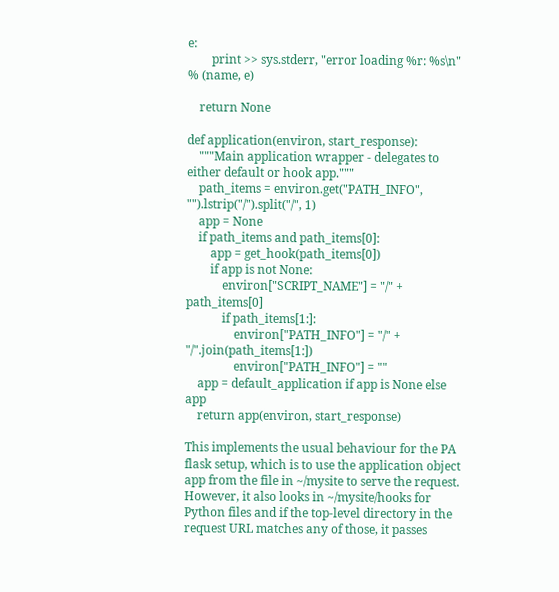e:
        print >> sys.stderr, "error loading %r: %s\n" % (name, e)

    return None

def application(environ, start_response):
    """Main application wrapper - delegates to either default or hook app."""
    path_items = environ.get("PATH_INFO", "").lstrip("/").split("/", 1)
    app = None
    if path_items and path_items[0]:
        app = get_hook(path_items[0])
        if app is not None:
            environ["SCRIPT_NAME"] = "/" + path_items[0]
            if path_items[1:]:
                environ["PATH_INFO"] = "/" + "/".join(path_items[1:])
                environ["PATH_INFO"] = ""
    app = default_application if app is None else app
    return app(environ, start_response)

This implements the usual behaviour for the PA flask setup, which is to use the application object app from the file in ~/mysite to serve the request. However, it also looks in ~/mysite/hooks for Python files and if the top-level directory in the request URL matches any of those, it passes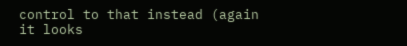control to that instead (again it looks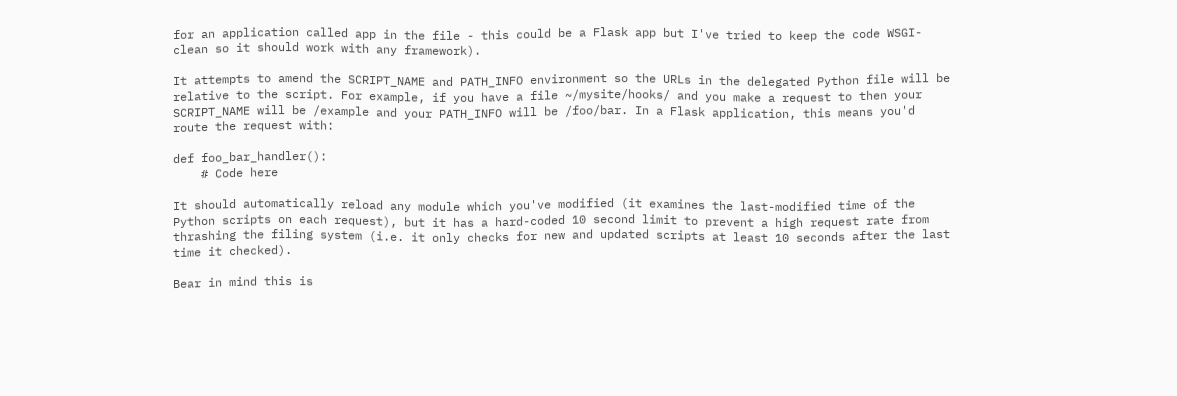for an application called app in the file - this could be a Flask app but I've tried to keep the code WSGI-clean so it should work with any framework).

It attempts to amend the SCRIPT_NAME and PATH_INFO environment so the URLs in the delegated Python file will be relative to the script. For example, if you have a file ~/mysite/hooks/ and you make a request to then your SCRIPT_NAME will be /example and your PATH_INFO will be /foo/bar. In a Flask application, this means you'd route the request with:

def foo_bar_handler():
    # Code here

It should automatically reload any module which you've modified (it examines the last-modified time of the Python scripts on each request), but it has a hard-coded 10 second limit to prevent a high request rate from thrashing the filing system (i.e. it only checks for new and updated scripts at least 10 seconds after the last time it checked).

Bear in mind this is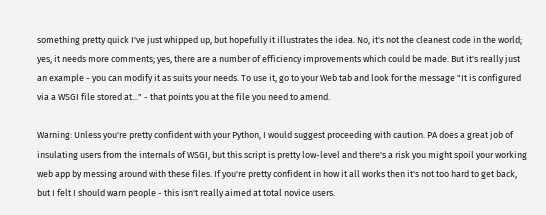something pretty quick I've just whipped up, but hopefully it illustrates the idea. No, it's not the cleanest code in the world; yes, it needs more comments; yes, there are a number of efficiency improvements which could be made. But it's really just an example - you can modify it as suits your needs. To use it, go to your Web tab and look for the message "It is configured via a WSGI file stored at..." - that points you at the file you need to amend.

Warning: Unless you're pretty confident with your Python, I would suggest proceeding with caution. PA does a great job of insulating users from the internals of WSGI, but this script is pretty low-level and there's a risk you might spoil your working web app by messing around with these files. If you're pretty confident in how it all works then it's not too hard to get back, but I felt I should warn people - this isn't really aimed at total novice users.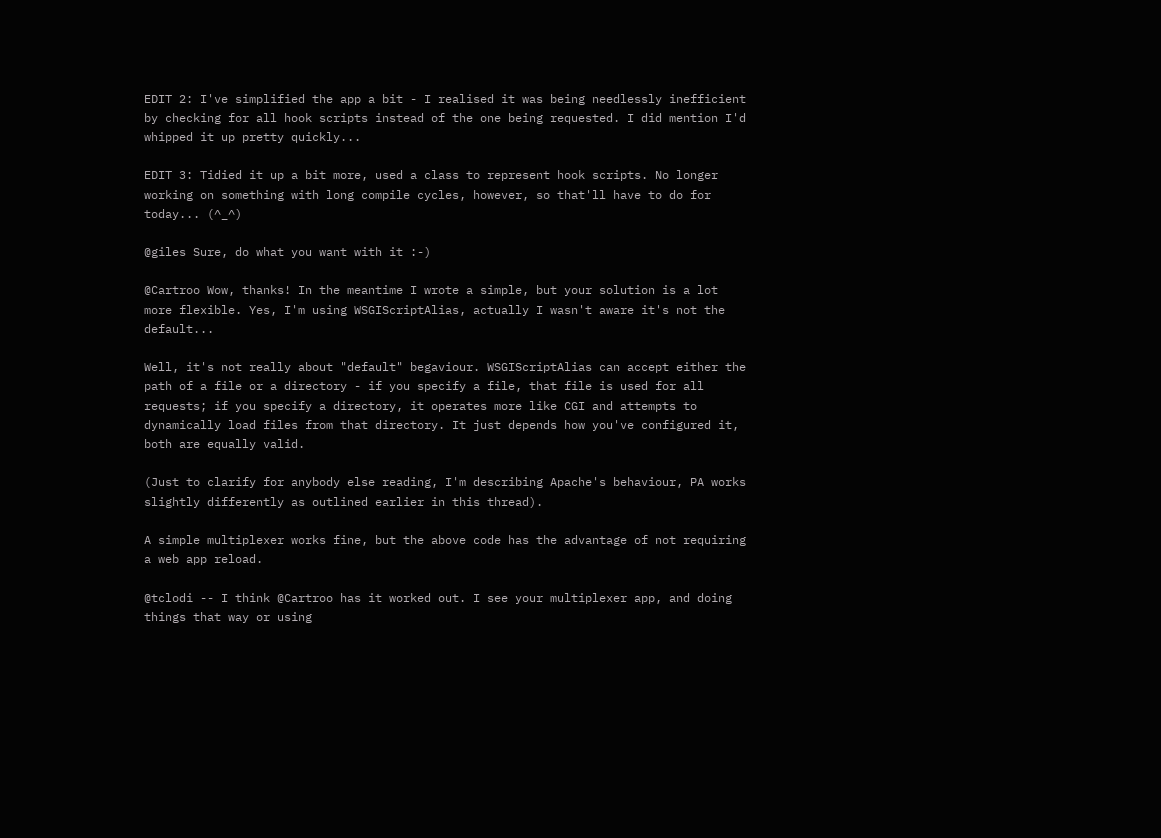EDIT 2: I've simplified the app a bit - I realised it was being needlessly inefficient by checking for all hook scripts instead of the one being requested. I did mention I'd whipped it up pretty quickly...

EDIT 3: Tidied it up a bit more, used a class to represent hook scripts. No longer working on something with long compile cycles, however, so that'll have to do for today... (^_^)

@giles Sure, do what you want with it :-)

@Cartroo Wow, thanks! In the meantime I wrote a simple, but your solution is a lot more flexible. Yes, I'm using WSGIScriptAlias, actually I wasn't aware it's not the default...

Well, it's not really about "default" begaviour. WSGIScriptAlias can accept either the path of a file or a directory - if you specify a file, that file is used for all requests; if you specify a directory, it operates more like CGI and attempts to dynamically load files from that directory. It just depends how you've configured it, both are equally valid.

(Just to clarify for anybody else reading, I'm describing Apache's behaviour, PA works slightly differently as outlined earlier in this thread).

A simple multiplexer works fine, but the above code has the advantage of not requiring a web app reload.

@tclodi -- I think @Cartroo has it worked out. I see your multiplexer app, and doing things that way or using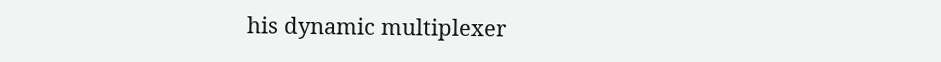his dynamic multiplexer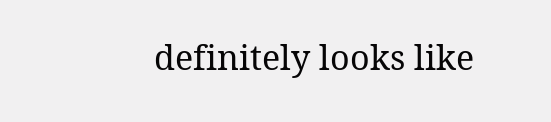definitely looks like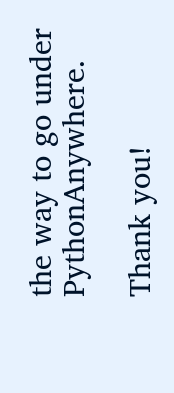the way to go under PythonAnywhere.

Thank you!